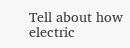Tell about how electric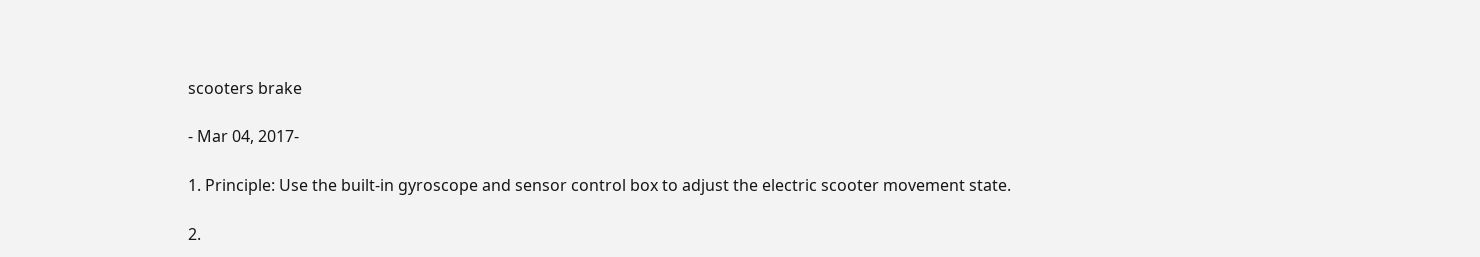scooters brake

- Mar 04, 2017-

1. Principle: Use the built-in gyroscope and sensor control box to adjust the electric scooter movement state.

2.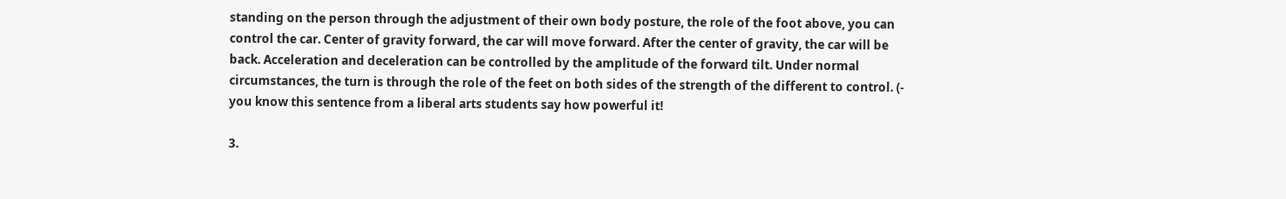standing on the person through the adjustment of their own body posture, the role of the foot above, you can control the car. Center of gravity forward, the car will move forward. After the center of gravity, the car will be back. Acceleration and deceleration can be controlled by the amplitude of the forward tilt. Under normal circumstances, the turn is through the role of the feet on both sides of the strength of the different to control. (- you know this sentence from a liberal arts students say how powerful it!

3.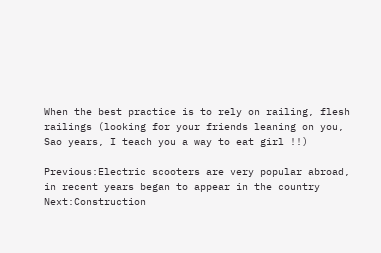When the best practice is to rely on railing, flesh railings (looking for your friends leaning on you, Sao years, I teach you a way to eat girl !!)

Previous:Electric scooters are very popular abroad, in recent years began to appear in the country Next:Construction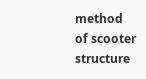method of scooter structure